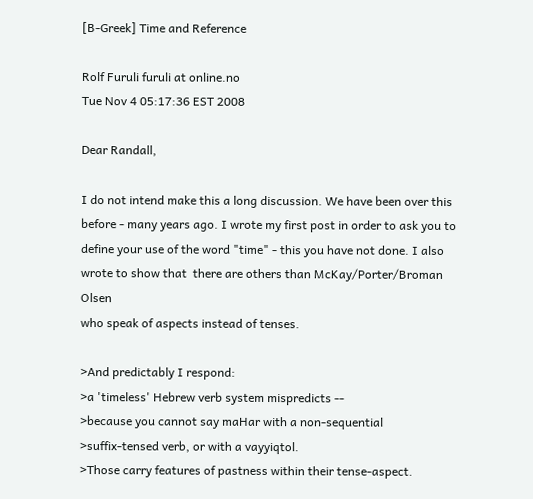[B-Greek] Time and Reference

Rolf Furuli furuli at online.no
Tue Nov 4 05:17:36 EST 2008

Dear Randall,

I do not intend make this a long discussion. We have been over this
before - many years ago. I wrote my first post in order to ask you to
define your use of the word "time" - this you have not done. I also
wrote to show that  there are others than McKay/Porter/Broman Olsen
who speak of aspects instead of tenses.

>And predictably I respond:
>a 'timeless' Hebrew verb system mispredicts --
>because you cannot say maHar with a non-sequential
>suffix-tensed verb, or with a vayyiqtol.
>Those carry features of pastness within their tense-aspect.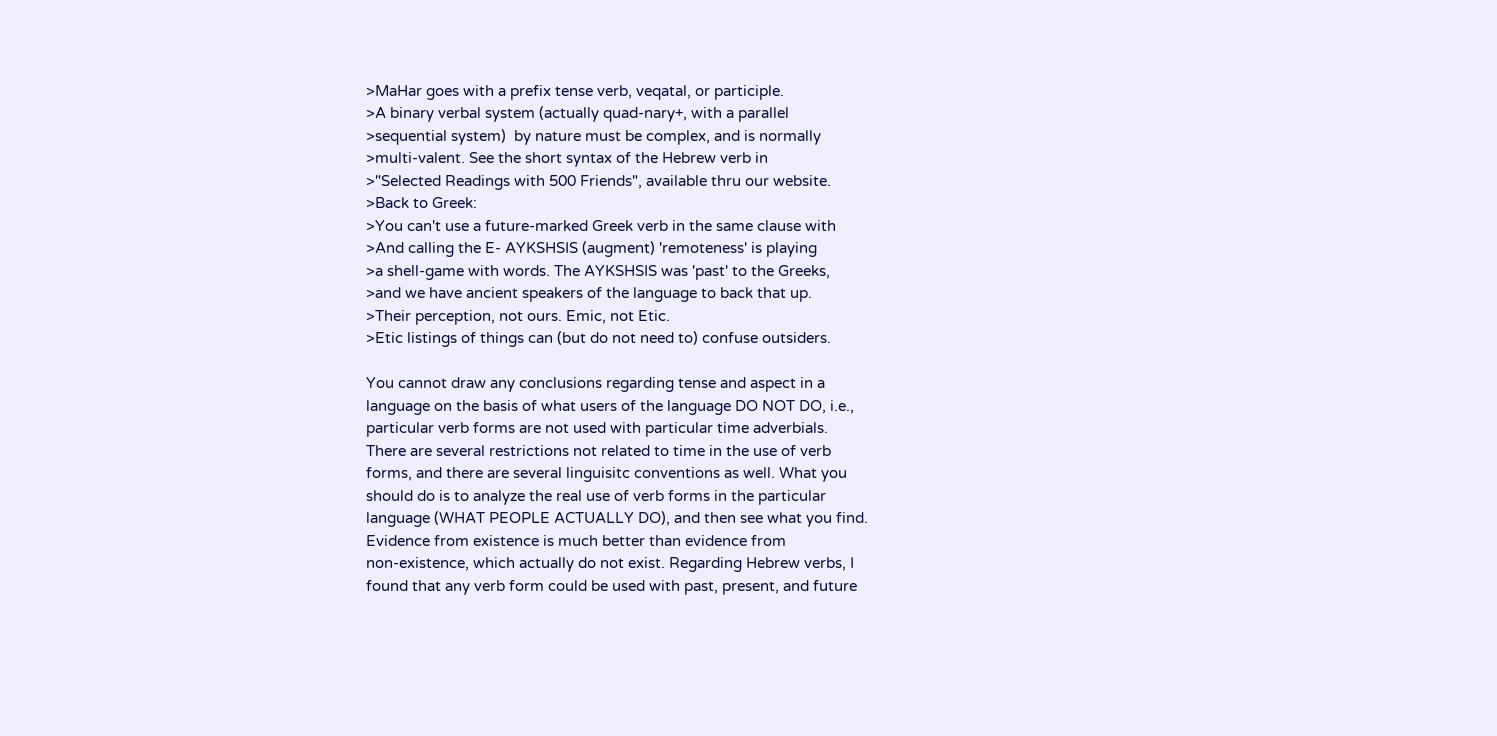>MaHar goes with a prefix tense verb, veqatal, or participle.
>A binary verbal system (actually quad-nary+, with a parallel
>sequential system)  by nature must be complex, and is normally
>multi-valent. See the short syntax of the Hebrew verb in
>"Selected Readings with 500 Friends", available thru our website.
>Back to Greek:
>You can't use a future-marked Greek verb in the same clause with
>And calling the E- AYKSHSIS (augment) 'remoteness' is playing
>a shell-game with words. The AYKSHSIS was 'past' to the Greeks,
>and we have ancient speakers of the language to back that up.
>Their perception, not ours. Emic, not Etic.
>Etic listings of things can (but do not need to) confuse outsiders.

You cannot draw any conclusions regarding tense and aspect in a
language on the basis of what users of the language DO NOT DO, i.e.,
particular verb forms are not used with particular time adverbials.
There are several restrictions not related to time in the use of verb
forms, and there are several linguisitc conventions as well. What you
should do is to analyze the real use of verb forms in the particular
language (WHAT PEOPLE ACTUALLY DO), and then see what you find.
Evidence from existence is much better than evidence from
non-existence, which actually do not exist. Regarding Hebrew verbs, I
found that any verb form could be used with past, present, and future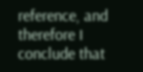reference, and therefore I conclude that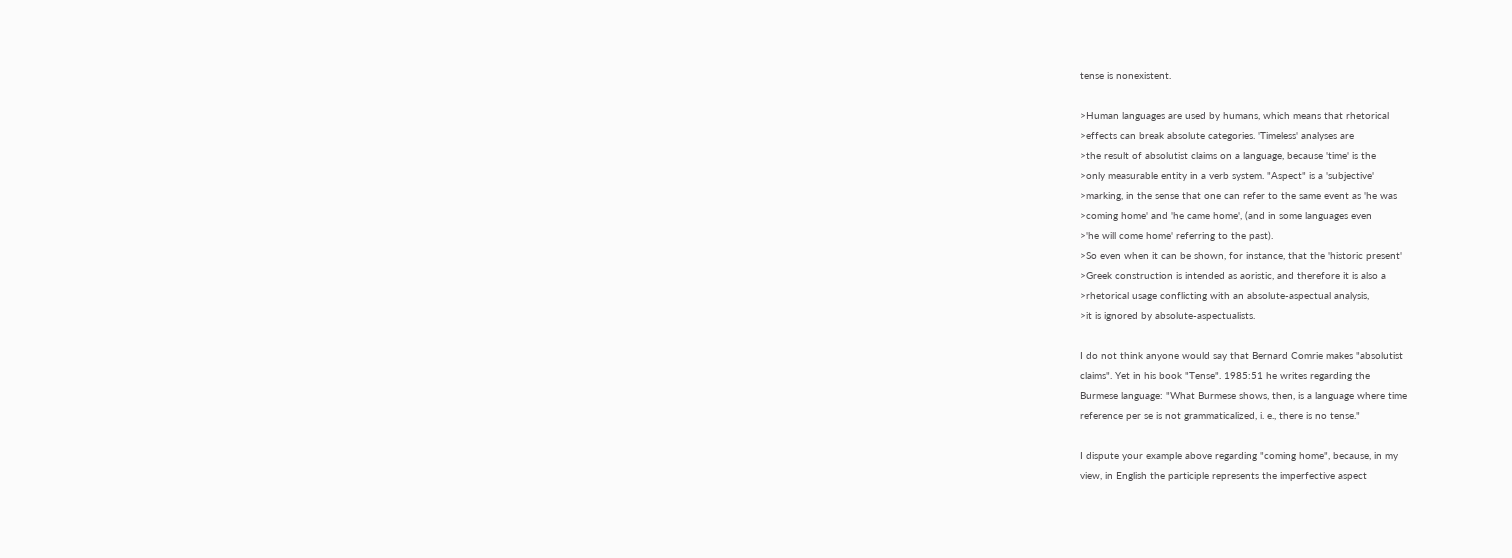tense is nonexistent.

>Human languages are used by humans, which means that rhetorical
>effects can break absolute categories. 'Timeless' analyses are
>the result of absolutist claims on a language, because 'time' is the
>only measurable entity in a verb system. "Aspect" is a 'subjective'
>marking, in the sense that one can refer to the same event as 'he was
>coming home' and 'he came home', (and in some languages even
>'he will come home' referring to the past).
>So even when it can be shown, for instance, that the 'historic present'
>Greek construction is intended as aoristic, and therefore it is also a
>rhetorical usage conflicting with an absolute-aspectual analysis,
>it is ignored by absolute-aspectualists.

I do not think anyone would say that Bernard Comrie makes "absolutist
claims". Yet in his book "Tense". 1985:51 he writes regarding the
Burmese language: "What Burmese shows, then, is a language where time
reference per se is not grammaticalized, i. e., there is no tense."

I dispute your example above regarding "coming home", because, in my
view, in English the participle represents the imperfective aspect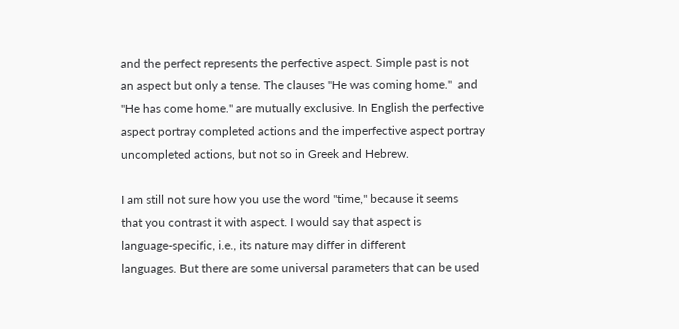and the perfect represents the perfective aspect. Simple past is not
an aspect but only a tense. The clauses "He was coming home."  and
"He has come home." are mutually exclusive. In English the perfective
aspect portray completed actions and the imperfective aspect portray
uncompleted actions, but not so in Greek and Hebrew.

I am still not sure how you use the word "time," because it seems
that you contrast it with aspect. I would say that aspect is
language-specific, i.e., its nature may differ in different
languages. But there are some universal parameters that can be used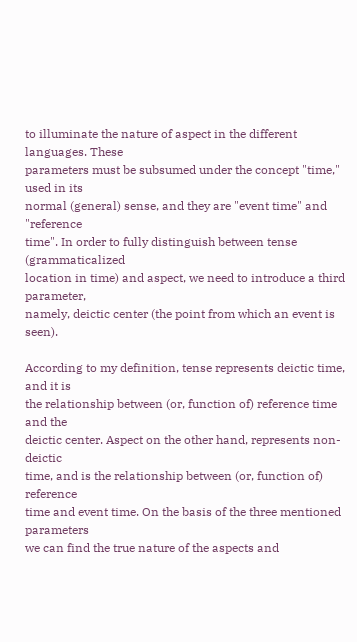to illuminate the nature of aspect in the different languages. These
parameters must be subsumed under the concept "time," used in its
normal (general) sense, and they are "event time" and "reference
time". In order to fully distinguish between tense (grammaticalized
location in time) and aspect, we need to introduce a third parameter,
namely, deictic center (the point from which an event is seen).

According to my definition, tense represents deictic time, and it is
the relationship between (or, function of) reference time and the
deictic center. Aspect on the other hand, represents non-deictic
time, and is the relationship between (or, function of) reference
time and event time. On the basis of the three mentioned parameters
we can find the true nature of the aspects and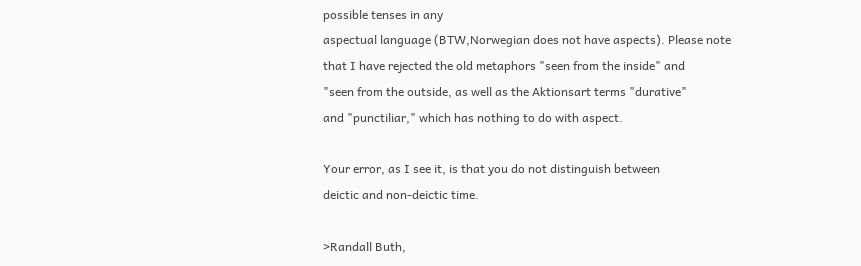possible tenses in any
aspectual language (BTW,Norwegian does not have aspects). Please note
that I have rejected the old metaphors "seen from the inside" and
"seen from the outside, as well as the Aktionsart terms "durative"
and "punctiliar," which has nothing to do with aspect.

Your error, as I see it, is that you do not distinguish between
deictic and non-deictic time.

>Randall Buth,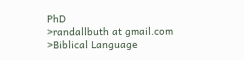PhD
>randallbuth at gmail.com
>Biblical Language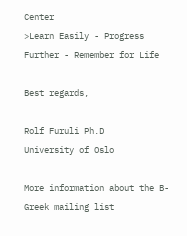Center
>Learn Easily - Progress Further - Remember for Life

Best regards,

Rolf Furuli Ph.D
University of Oslo

More information about the B-Greek mailing list